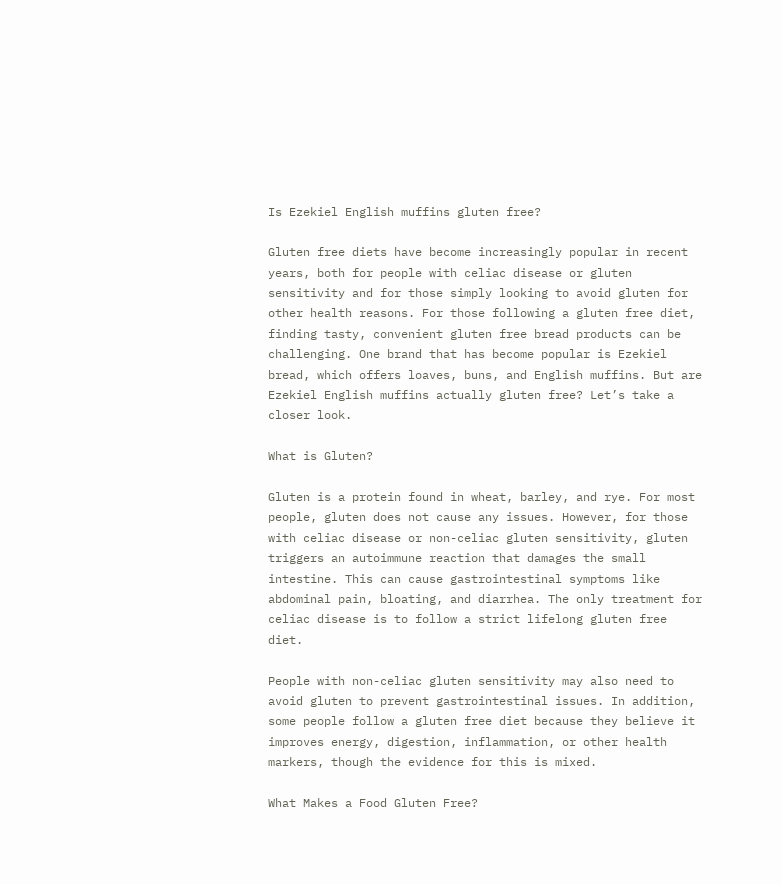Is Ezekiel English muffins gluten free?

Gluten free diets have become increasingly popular in recent years, both for people with celiac disease or gluten sensitivity and for those simply looking to avoid gluten for other health reasons. For those following a gluten free diet, finding tasty, convenient gluten free bread products can be challenging. One brand that has become popular is Ezekiel bread, which offers loaves, buns, and English muffins. But are Ezekiel English muffins actually gluten free? Let’s take a closer look.

What is Gluten?

Gluten is a protein found in wheat, barley, and rye. For most people, gluten does not cause any issues. However, for those with celiac disease or non-celiac gluten sensitivity, gluten triggers an autoimmune reaction that damages the small intestine. This can cause gastrointestinal symptoms like abdominal pain, bloating, and diarrhea. The only treatment for celiac disease is to follow a strict lifelong gluten free diet.

People with non-celiac gluten sensitivity may also need to avoid gluten to prevent gastrointestinal issues. In addition, some people follow a gluten free diet because they believe it improves energy, digestion, inflammation, or other health markers, though the evidence for this is mixed.

What Makes a Food Gluten Free?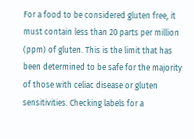For a food to be considered gluten free, it must contain less than 20 parts per million (ppm) of gluten. This is the limit that has been determined to be safe for the majority of those with celiac disease or gluten sensitivities. Checking labels for a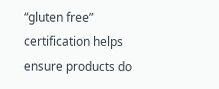“gluten free” certification helps ensure products do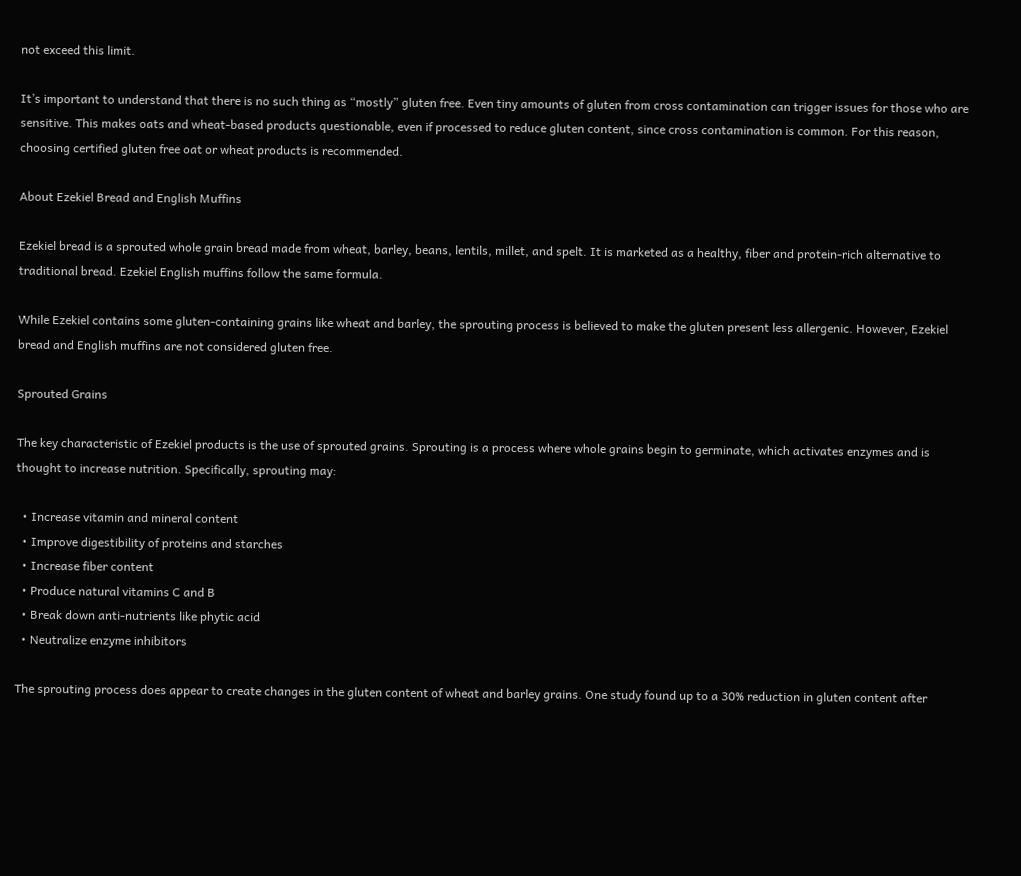not exceed this limit.

It’s important to understand that there is no such thing as “mostly” gluten free. Even tiny amounts of gluten from cross contamination can trigger issues for those who are sensitive. This makes oats and wheat-based products questionable, even if processed to reduce gluten content, since cross contamination is common. For this reason, choosing certified gluten free oat or wheat products is recommended.

About Ezekiel Bread and English Muffins

Ezekiel bread is a sprouted whole grain bread made from wheat, barley, beans, lentils, millet, and spelt. It is marketed as a healthy, fiber and protein-rich alternative to traditional bread. Ezekiel English muffins follow the same formula.

While Ezekiel contains some gluten-containing grains like wheat and barley, the sprouting process is believed to make the gluten present less allergenic. However, Ezekiel bread and English muffins are not considered gluten free.

Sprouted Grains

The key characteristic of Ezekiel products is the use of sprouted grains. Sprouting is a process where whole grains begin to germinate, which activates enzymes and is thought to increase nutrition. Specifically, sprouting may:

  • Increase vitamin and mineral content
  • Improve digestibility of proteins and starches
  • Increase fiber content
  • Produce natural vitamins C and B
  • Break down anti-nutrients like phytic acid
  • Neutralize enzyme inhibitors

The sprouting process does appear to create changes in the gluten content of wheat and barley grains. One study found up to a 30% reduction in gluten content after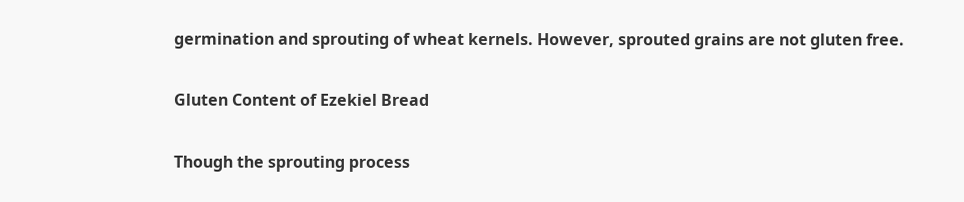germination and sprouting of wheat kernels. However, sprouted grains are not gluten free.

Gluten Content of Ezekiel Bread

Though the sprouting process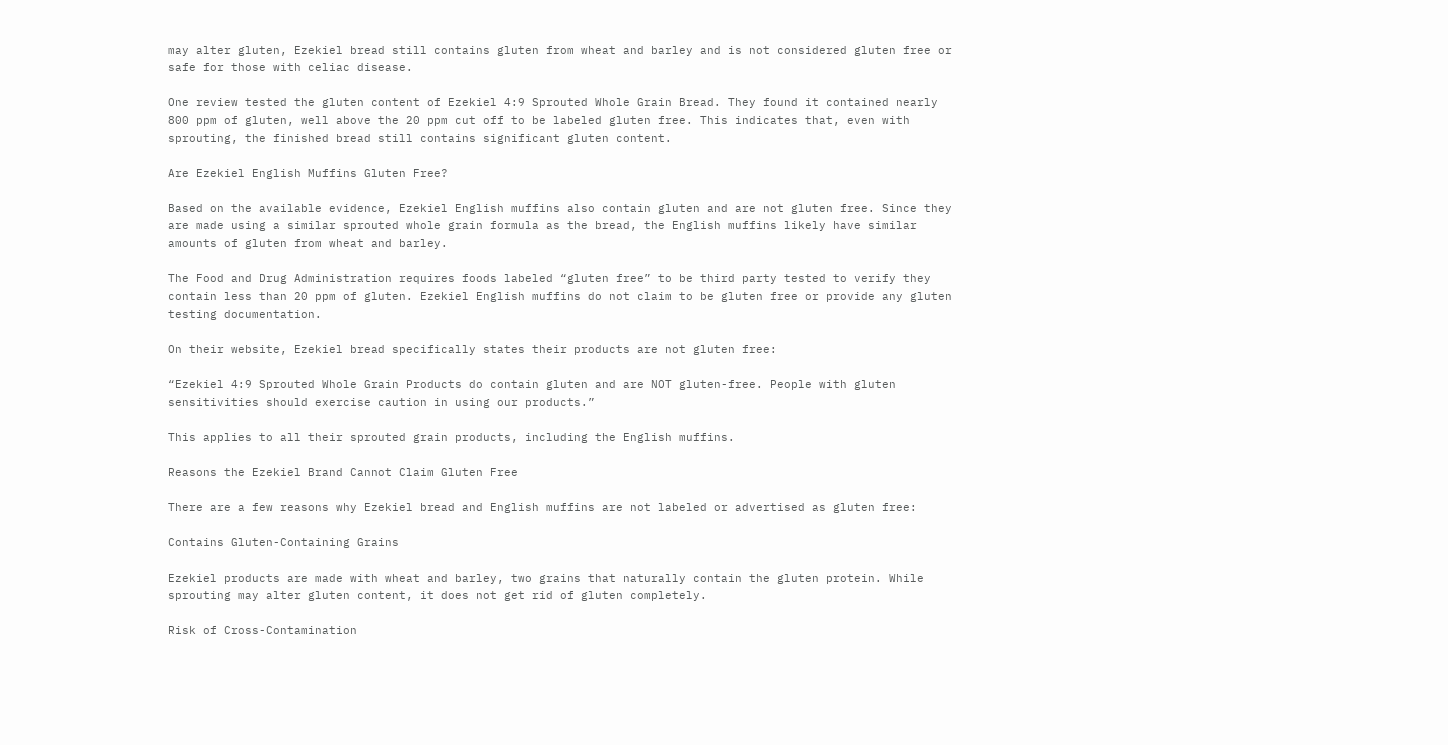may alter gluten, Ezekiel bread still contains gluten from wheat and barley and is not considered gluten free or safe for those with celiac disease.

One review tested the gluten content of Ezekiel 4:9 Sprouted Whole Grain Bread. They found it contained nearly 800 ppm of gluten, well above the 20 ppm cut off to be labeled gluten free. This indicates that, even with sprouting, the finished bread still contains significant gluten content.

Are Ezekiel English Muffins Gluten Free?

Based on the available evidence, Ezekiel English muffins also contain gluten and are not gluten free. Since they are made using a similar sprouted whole grain formula as the bread, the English muffins likely have similar amounts of gluten from wheat and barley.

The Food and Drug Administration requires foods labeled “gluten free” to be third party tested to verify they contain less than 20 ppm of gluten. Ezekiel English muffins do not claim to be gluten free or provide any gluten testing documentation.

On their website, Ezekiel bread specifically states their products are not gluten free:

“Ezekiel 4:9 Sprouted Whole Grain Products do contain gluten and are NOT gluten-free. People with gluten sensitivities should exercise caution in using our products.”

This applies to all their sprouted grain products, including the English muffins.

Reasons the Ezekiel Brand Cannot Claim Gluten Free

There are a few reasons why Ezekiel bread and English muffins are not labeled or advertised as gluten free:

Contains Gluten-Containing Grains

Ezekiel products are made with wheat and barley, two grains that naturally contain the gluten protein. While sprouting may alter gluten content, it does not get rid of gluten completely.

Risk of Cross-Contamination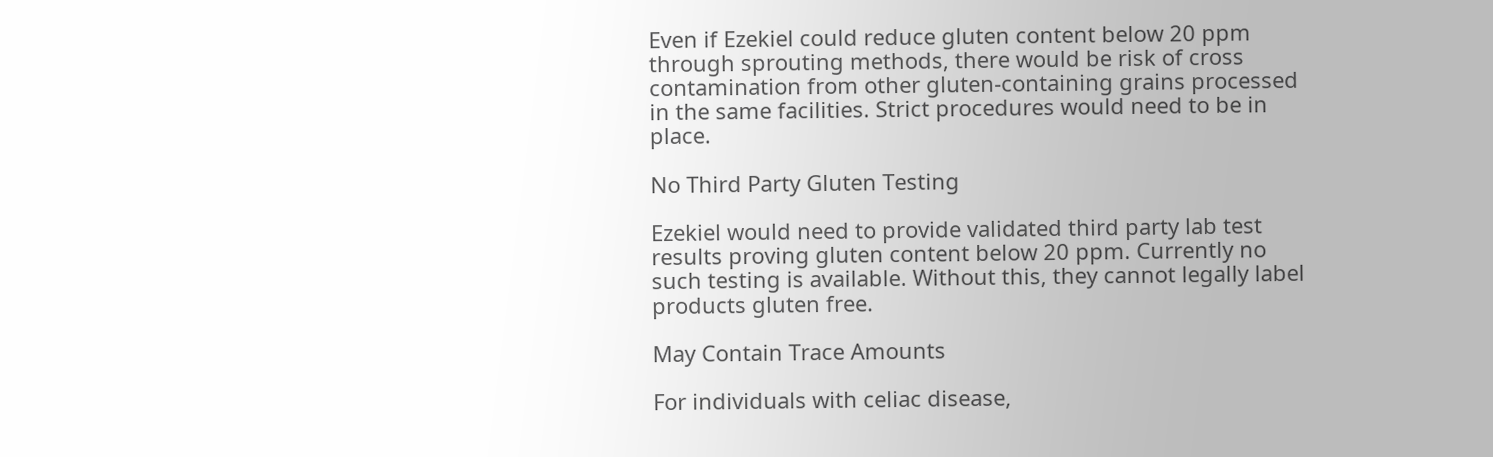Even if Ezekiel could reduce gluten content below 20 ppm through sprouting methods, there would be risk of cross contamination from other gluten-containing grains processed in the same facilities. Strict procedures would need to be in place.

No Third Party Gluten Testing

Ezekiel would need to provide validated third party lab test results proving gluten content below 20 ppm. Currently no such testing is available. Without this, they cannot legally label products gluten free.

May Contain Trace Amounts

For individuals with celiac disease,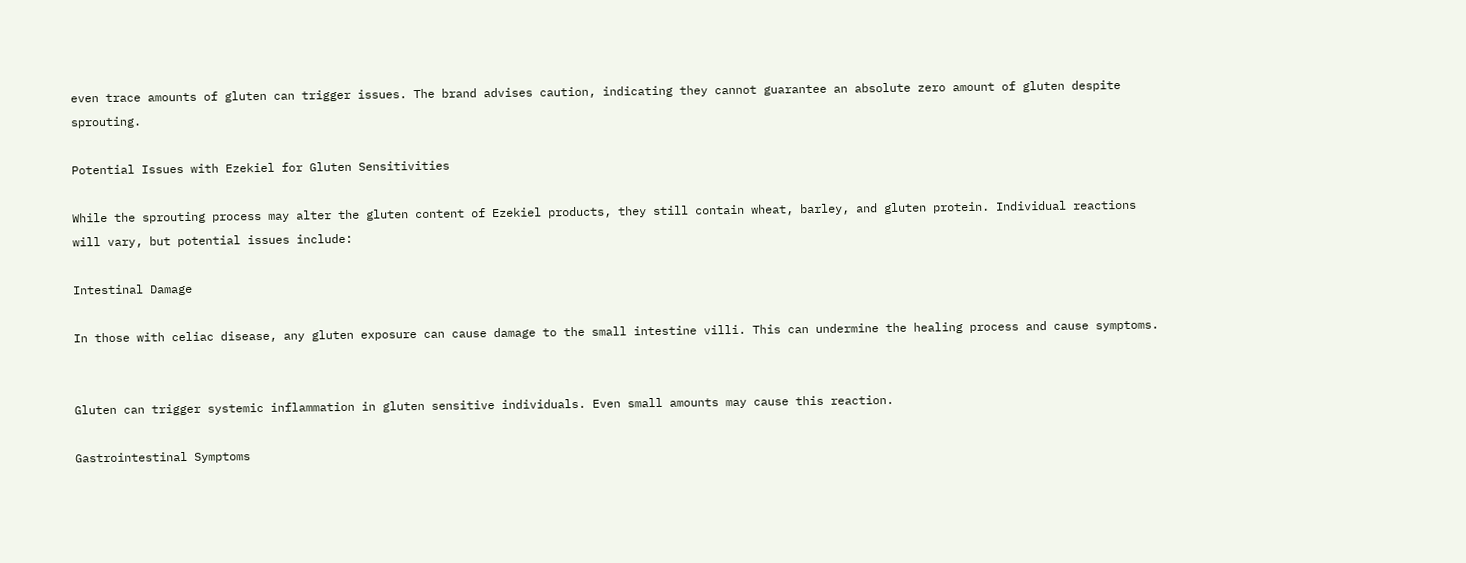even trace amounts of gluten can trigger issues. The brand advises caution, indicating they cannot guarantee an absolute zero amount of gluten despite sprouting.

Potential Issues with Ezekiel for Gluten Sensitivities

While the sprouting process may alter the gluten content of Ezekiel products, they still contain wheat, barley, and gluten protein. Individual reactions will vary, but potential issues include:

Intestinal Damage

In those with celiac disease, any gluten exposure can cause damage to the small intestine villi. This can undermine the healing process and cause symptoms.


Gluten can trigger systemic inflammation in gluten sensitive individuals. Even small amounts may cause this reaction.

Gastrointestinal Symptoms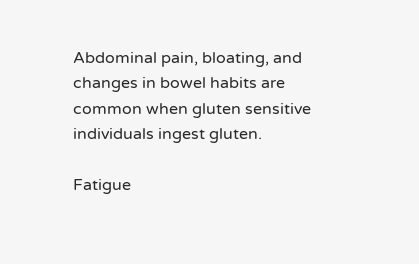Abdominal pain, bloating, and changes in bowel habits are common when gluten sensitive individuals ingest gluten.

Fatigue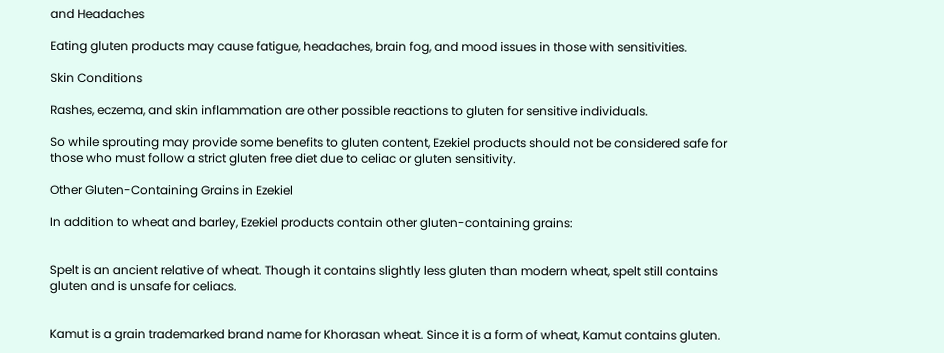and Headaches

Eating gluten products may cause fatigue, headaches, brain fog, and mood issues in those with sensitivities.

Skin Conditions

Rashes, eczema, and skin inflammation are other possible reactions to gluten for sensitive individuals.

So while sprouting may provide some benefits to gluten content, Ezekiel products should not be considered safe for those who must follow a strict gluten free diet due to celiac or gluten sensitivity.

Other Gluten-Containing Grains in Ezekiel

In addition to wheat and barley, Ezekiel products contain other gluten-containing grains:


Spelt is an ancient relative of wheat. Though it contains slightly less gluten than modern wheat, spelt still contains gluten and is unsafe for celiacs.


Kamut is a grain trademarked brand name for Khorasan wheat. Since it is a form of wheat, Kamut contains gluten.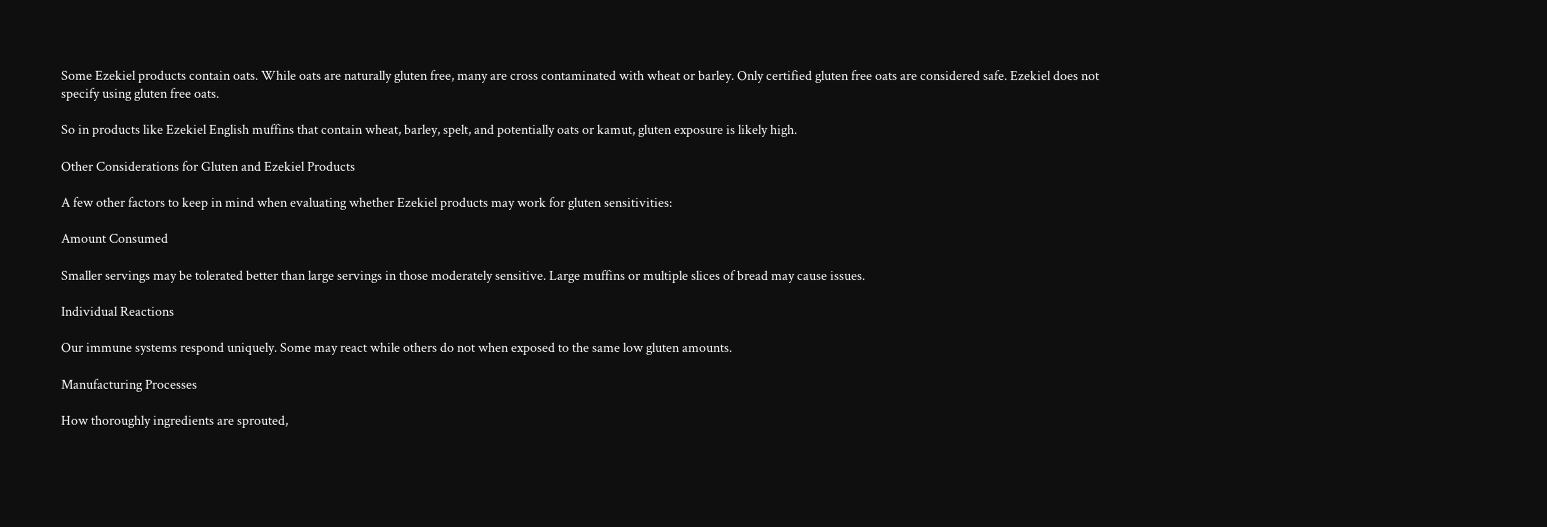Some Ezekiel products contain oats. While oats are naturally gluten free, many are cross contaminated with wheat or barley. Only certified gluten free oats are considered safe. Ezekiel does not specify using gluten free oats.

So in products like Ezekiel English muffins that contain wheat, barley, spelt, and potentially oats or kamut, gluten exposure is likely high.

Other Considerations for Gluten and Ezekiel Products

A few other factors to keep in mind when evaluating whether Ezekiel products may work for gluten sensitivities:

Amount Consumed

Smaller servings may be tolerated better than large servings in those moderately sensitive. Large muffins or multiple slices of bread may cause issues.

Individual Reactions

Our immune systems respond uniquely. Some may react while others do not when exposed to the same low gluten amounts.

Manufacturing Processes

How thoroughly ingredients are sprouted,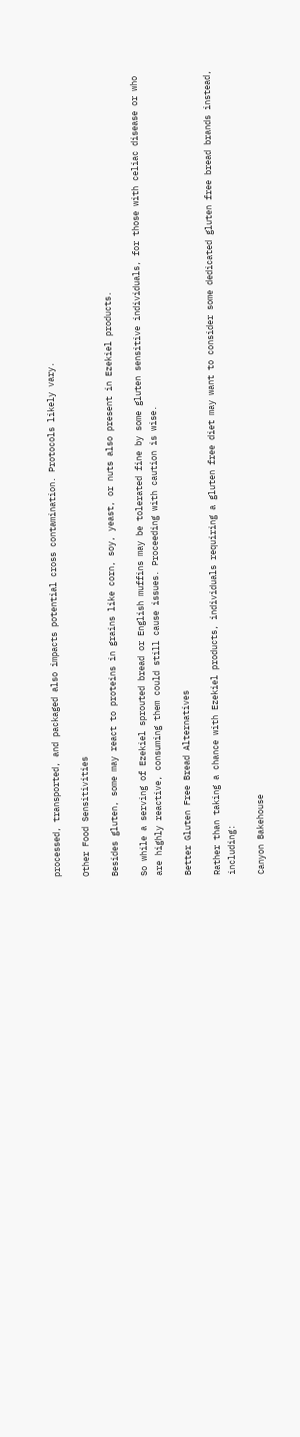processed, transported, and packaged also impacts potential cross contamination. Protocols likely vary.

Other Food Sensitivities

Besides gluten, some may react to proteins in grains like corn, soy, yeast, or nuts also present in Ezekiel products.

So while a serving of Ezekiel sprouted bread or English muffins may be tolerated fine by some gluten sensitive individuals, for those with celiac disease or who are highly reactive, consuming them could still cause issues. Proceeding with caution is wise.

Better Gluten Free Bread Alternatives

Rather than taking a chance with Ezekiel products, individuals requiring a gluten free diet may want to consider some dedicated gluten free bread brands instead, including:

Canyon Bakehouse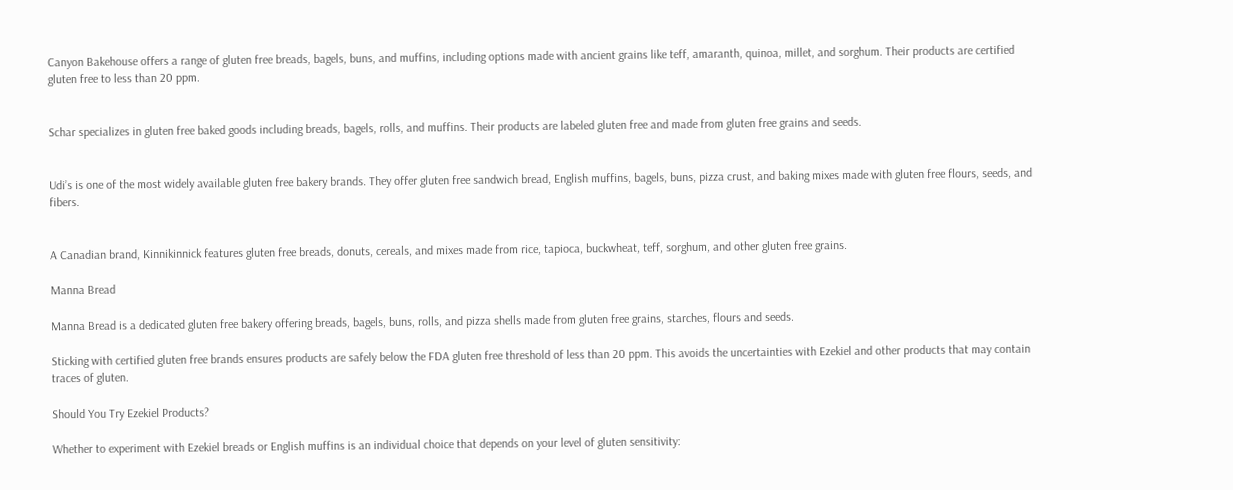Canyon Bakehouse offers a range of gluten free breads, bagels, buns, and muffins, including options made with ancient grains like teff, amaranth, quinoa, millet, and sorghum. Their products are certified gluten free to less than 20 ppm.


Schar specializes in gluten free baked goods including breads, bagels, rolls, and muffins. Their products are labeled gluten free and made from gluten free grains and seeds.


Udi’s is one of the most widely available gluten free bakery brands. They offer gluten free sandwich bread, English muffins, bagels, buns, pizza crust, and baking mixes made with gluten free flours, seeds, and fibers.


A Canadian brand, Kinnikinnick features gluten free breads, donuts, cereals, and mixes made from rice, tapioca, buckwheat, teff, sorghum, and other gluten free grains.

Manna Bread

Manna Bread is a dedicated gluten free bakery offering breads, bagels, buns, rolls, and pizza shells made from gluten free grains, starches, flours and seeds.

Sticking with certified gluten free brands ensures products are safely below the FDA gluten free threshold of less than 20 ppm. This avoids the uncertainties with Ezekiel and other products that may contain traces of gluten.

Should You Try Ezekiel Products?

Whether to experiment with Ezekiel breads or English muffins is an individual choice that depends on your level of gluten sensitivity: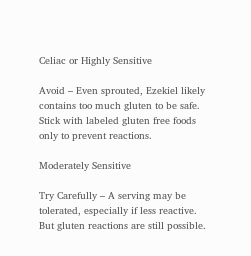Celiac or Highly Sensitive

Avoid – Even sprouted, Ezekiel likely contains too much gluten to be safe. Stick with labeled gluten free foods only to prevent reactions.

Moderately Sensitive

Try Carefully – A serving may be tolerated, especially if less reactive. But gluten reactions are still possible.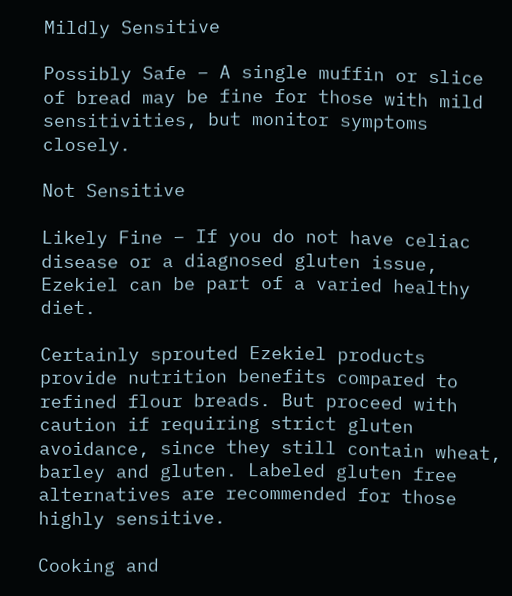Mildly Sensitive

Possibly Safe – A single muffin or slice of bread may be fine for those with mild sensitivities, but monitor symptoms closely.

Not Sensitive

Likely Fine – If you do not have celiac disease or a diagnosed gluten issue, Ezekiel can be part of a varied healthy diet.

Certainly sprouted Ezekiel products provide nutrition benefits compared to refined flour breads. But proceed with caution if requiring strict gluten avoidance, since they still contain wheat, barley and gluten. Labeled gluten free alternatives are recommended for those highly sensitive.

Cooking and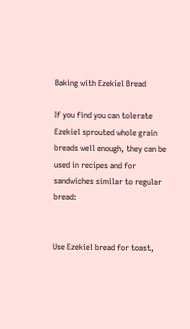Baking with Ezekiel Bread

If you find you can tolerate Ezekiel sprouted whole grain breads well enough, they can be used in recipes and for sandwiches similar to regular bread:


Use Ezekiel bread for toast,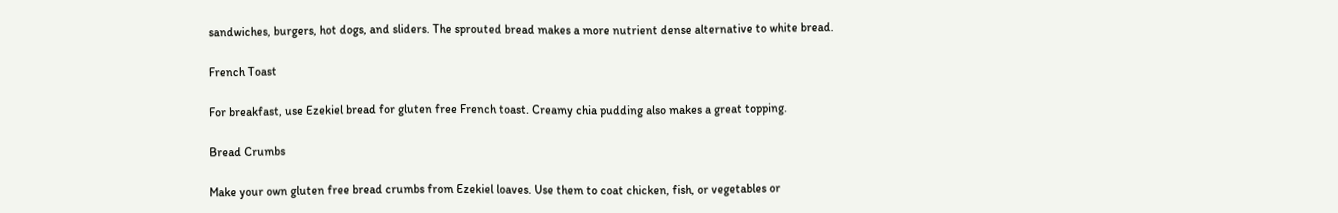sandwiches, burgers, hot dogs, and sliders. The sprouted bread makes a more nutrient dense alternative to white bread.

French Toast

For breakfast, use Ezekiel bread for gluten free French toast. Creamy chia pudding also makes a great topping.

Bread Crumbs

Make your own gluten free bread crumbs from Ezekiel loaves. Use them to coat chicken, fish, or vegetables or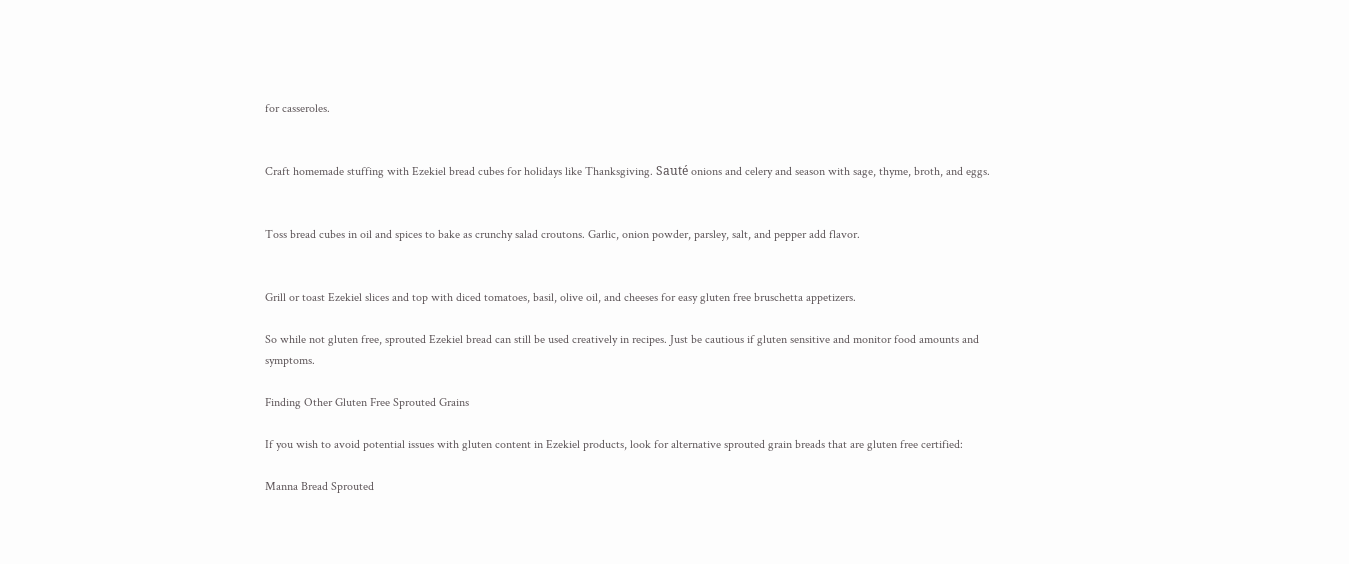for casseroles.


Craft homemade stuffing with Ezekiel bread cubes for holidays like Thanksgiving. Sauté onions and celery and season with sage, thyme, broth, and eggs.


Toss bread cubes in oil and spices to bake as crunchy salad croutons. Garlic, onion powder, parsley, salt, and pepper add flavor.


Grill or toast Ezekiel slices and top with diced tomatoes, basil, olive oil, and cheeses for easy gluten free bruschetta appetizers.

So while not gluten free, sprouted Ezekiel bread can still be used creatively in recipes. Just be cautious if gluten sensitive and monitor food amounts and symptoms.

Finding Other Gluten Free Sprouted Grains

If you wish to avoid potential issues with gluten content in Ezekiel products, look for alternative sprouted grain breads that are gluten free certified:

Manna Bread Sprouted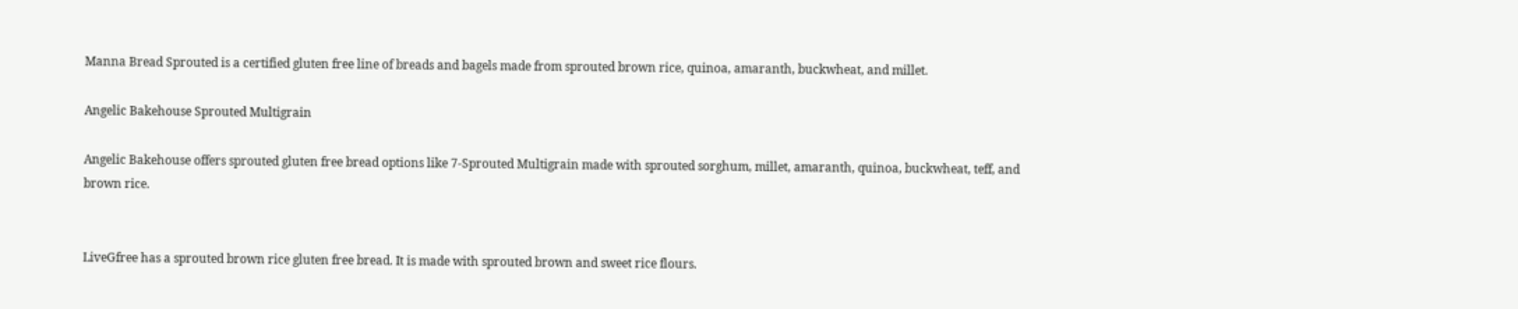Manna Bread Sprouted is a certified gluten free line of breads and bagels made from sprouted brown rice, quinoa, amaranth, buckwheat, and millet.

Angelic Bakehouse Sprouted Multigrain

Angelic Bakehouse offers sprouted gluten free bread options like 7-Sprouted Multigrain made with sprouted sorghum, millet, amaranth, quinoa, buckwheat, teff, and brown rice.


LiveGfree has a sprouted brown rice gluten free bread. It is made with sprouted brown and sweet rice flours.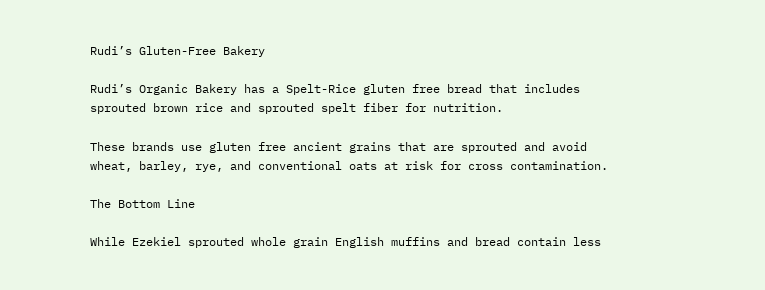Rudi’s Gluten-Free Bakery

Rudi’s Organic Bakery has a Spelt-Rice gluten free bread that includes sprouted brown rice and sprouted spelt fiber for nutrition.

These brands use gluten free ancient grains that are sprouted and avoid wheat, barley, rye, and conventional oats at risk for cross contamination.

The Bottom Line

While Ezekiel sprouted whole grain English muffins and bread contain less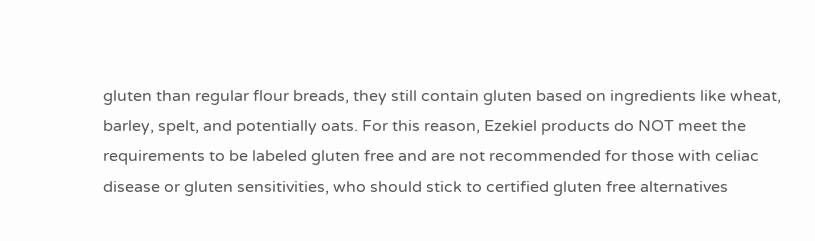gluten than regular flour breads, they still contain gluten based on ingredients like wheat, barley, spelt, and potentially oats. For this reason, Ezekiel products do NOT meet the requirements to be labeled gluten free and are not recommended for those with celiac disease or gluten sensitivities, who should stick to certified gluten free alternatives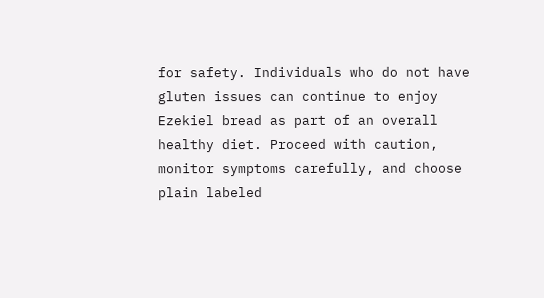for safety. Individuals who do not have gluten issues can continue to enjoy Ezekiel bread as part of an overall healthy diet. Proceed with caution, monitor symptoms carefully, and choose plain labeled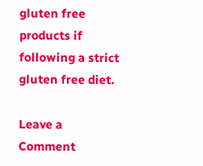gluten free products if following a strict gluten free diet.

Leave a Comment